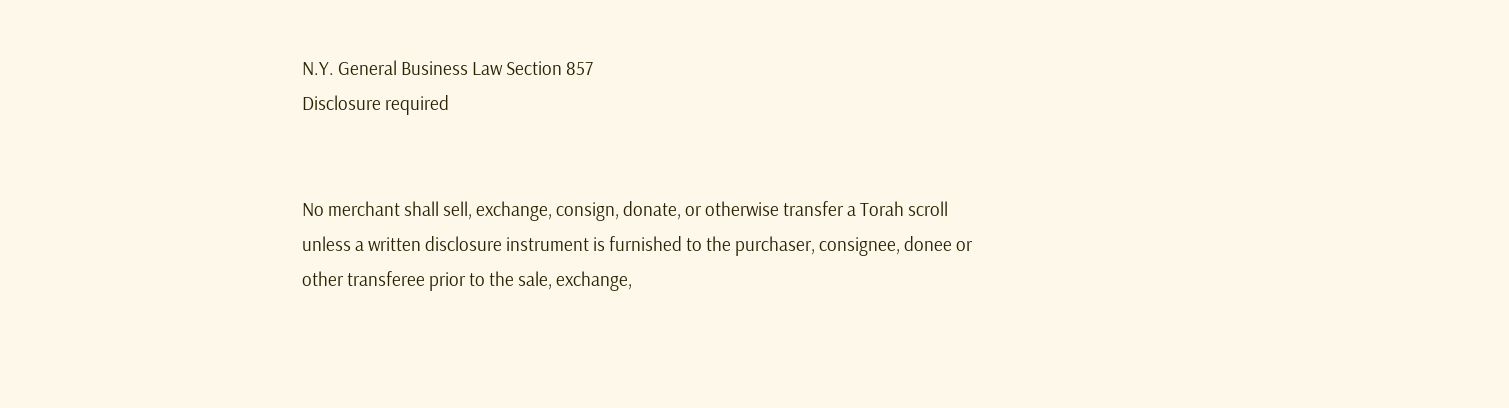N.Y. General Business Law Section 857
Disclosure required


No merchant shall sell, exchange, consign, donate, or otherwise transfer a Torah scroll unless a written disclosure instrument is furnished to the purchaser, consignee, donee or other transferee prior to the sale, exchange,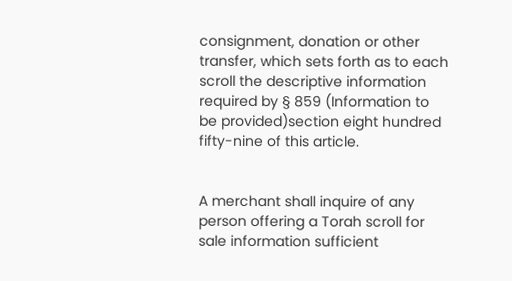consignment, donation or other transfer, which sets forth as to each scroll the descriptive information required by § 859 (Information to be provided)section eight hundred fifty-nine of this article.


A merchant shall inquire of any person offering a Torah scroll for sale information sufficient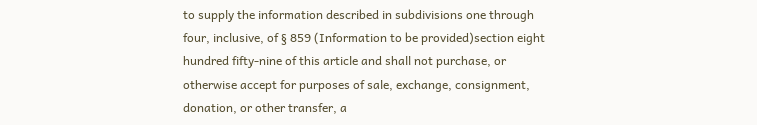to supply the information described in subdivisions one through four, inclusive, of § 859 (Information to be provided)section eight hundred fifty-nine of this article and shall not purchase, or otherwise accept for purposes of sale, exchange, consignment, donation, or other transfer, a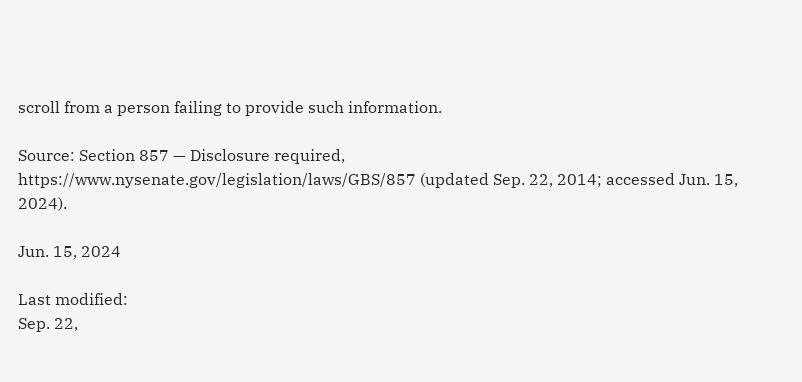scroll from a person failing to provide such information.

Source: Section 857 — Disclosure required, https://www.nysenate.gov/legislation/laws/GBS/857 (updated Sep. 22, 2014; accessed Jun. 15, 2024).

Jun. 15, 2024

Last modified:
Sep. 22,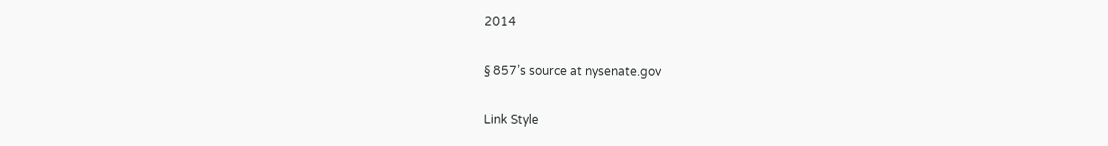2014

§ 857’s source at nysenate.gov

Link Style